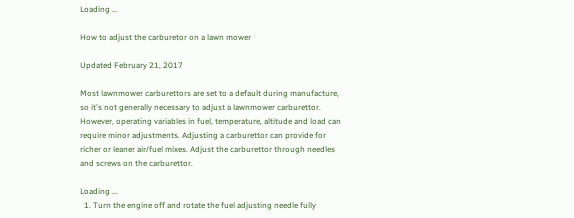Loading ...

How to adjust the carburetor on a lawn mower

Updated February 21, 2017

Most lawnmower carburettors are set to a default during manufacture, so it's not generally necessary to adjust a lawnmower carburettor. However, operating variables in fuel, temperature, altitude and load can require minor adjustments. Adjusting a carburettor can provide for richer or leaner air/fuel mixes. Adjust the carburettor through needles and screws on the carburettor.

Loading ...
  1. Turn the engine off and rotate the fuel adjusting needle fully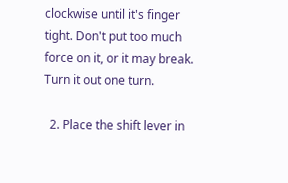clockwise until it's finger tight. Don't put too much force on it, or it may break. Turn it out one turn.

  2. Place the shift lever in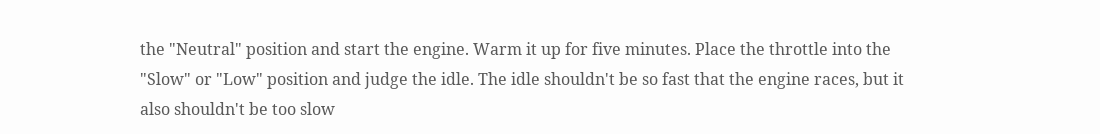the "Neutral" position and start the engine. Warm it up for five minutes. Place the throttle into the "Slow" or "Low" position and judge the idle. The idle shouldn't be so fast that the engine races, but it also shouldn't be too slow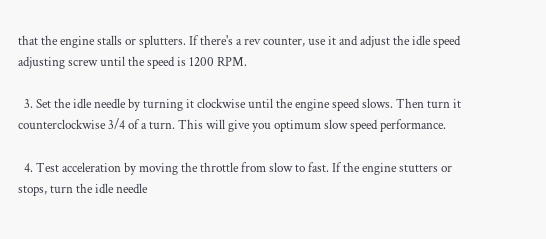that the engine stalls or splutters. If there's a rev counter, use it and adjust the idle speed adjusting screw until the speed is 1200 RPM.

  3. Set the idle needle by turning it clockwise until the engine speed slows. Then turn it counterclockwise 3/4 of a turn. This will give you optimum slow speed performance.

  4. Test acceleration by moving the throttle from slow to fast. If the engine stutters or stops, turn the idle needle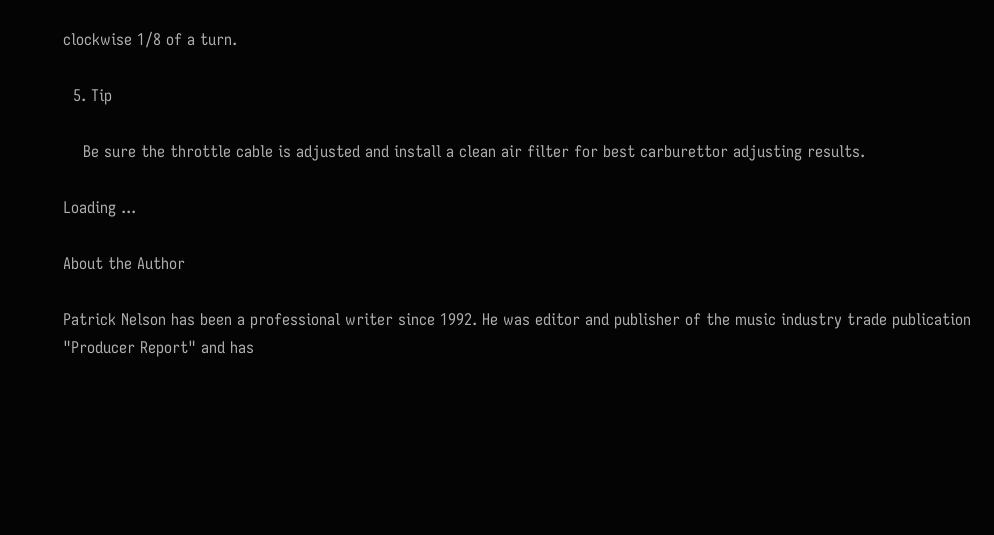clockwise 1/8 of a turn.

  5. Tip

    Be sure the throttle cable is adjusted and install a clean air filter for best carburettor adjusting results.

Loading ...

About the Author

Patrick Nelson has been a professional writer since 1992. He was editor and publisher of the music industry trade publication "Producer Report" and has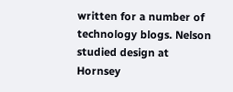written for a number of technology blogs. Nelson studied design at Hornsey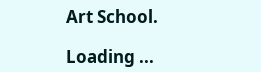Art School.

Loading ...